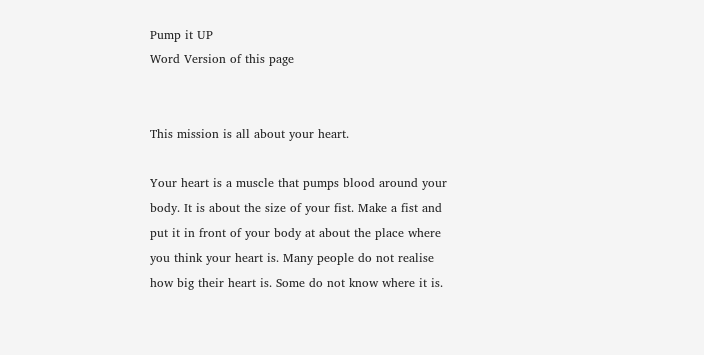Pump it UP
Word Version of this page


This mission is all about your heart.

Your heart is a muscle that pumps blood around your body. It is about the size of your fist. Make a fist and put it in front of your body at about the place where you think your heart is. Many people do not realise how big their heart is. Some do not know where it is.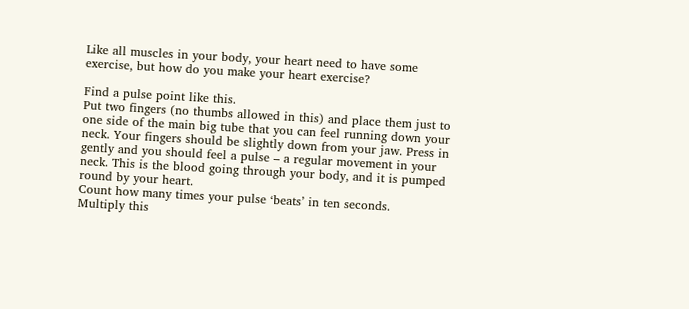Like all muscles in your body, your heart need to have some exercise, but how do you make your heart exercise?

Find a pulse point like this.
Put two fingers (no thumbs allowed in this) and place them just to one side of the main big tube that you can feel running down your neck. Your fingers should be slightly down from your jaw. Press in gently and you should feel a pulse – a regular movement in your neck. This is the blood going through your body, and it is pumped round by your heart.
Count how many times your pulse ‘beats’ in ten seconds.
Multiply this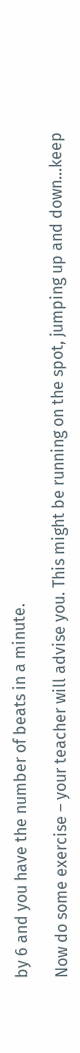by 6 and you have the number of beats in a minute.

Now do some exercise – your teacher will advise you. This might be running on the spot, jumping up and down…keep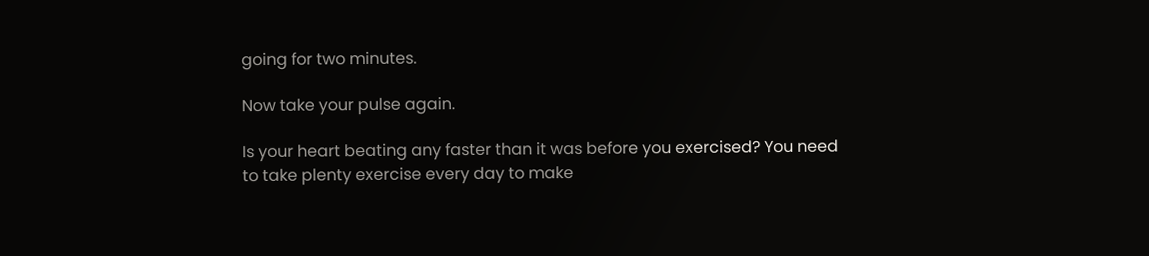going for two minutes.

Now take your pulse again.

Is your heart beating any faster than it was before you exercised? You need to take plenty exercise every day to make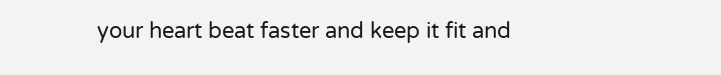your heart beat faster and keep it fit and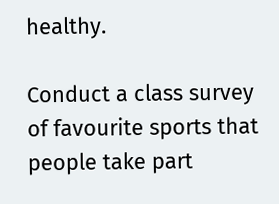healthy.

Conduct a class survey of favourite sports that people take part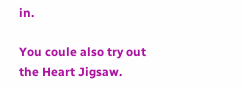in.

You coule also try out the Heart Jigsaw.